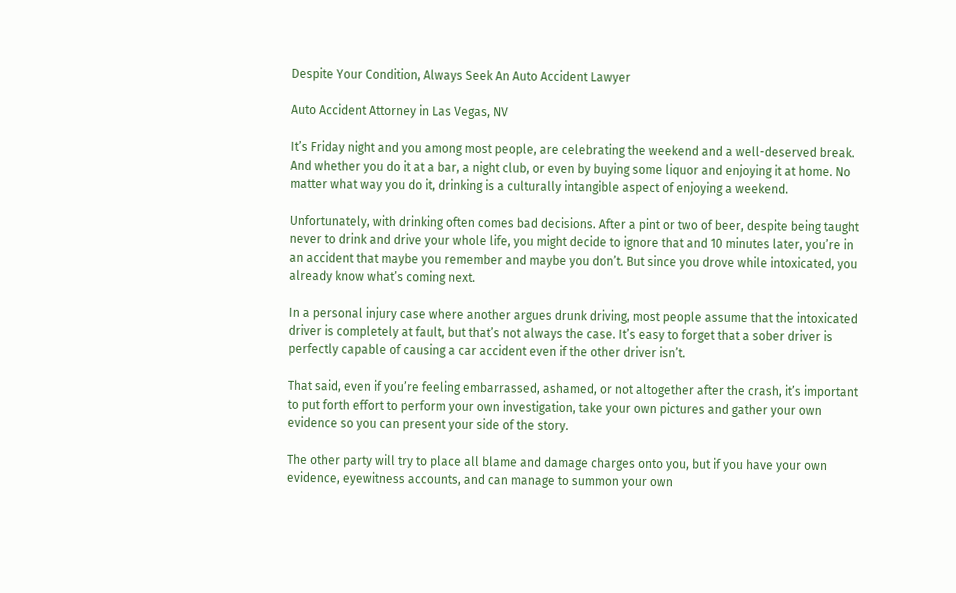Despite Your Condition, Always Seek An Auto Accident Lawyer

Auto Accident Attorney in Las Vegas, NV

It’s Friday night and you among most people, are celebrating the weekend and a well-deserved break. And whether you do it at a bar, a night club, or even by buying some liquor and enjoying it at home. No matter what way you do it, drinking is a culturally intangible aspect of enjoying a weekend.

Unfortunately, with drinking often comes bad decisions. After a pint or two of beer, despite being taught never to drink and drive your whole life, you might decide to ignore that and 10 minutes later, you’re in an accident that maybe you remember and maybe you don’t. But since you drove while intoxicated, you already know what’s coming next.

In a personal injury case where another argues drunk driving, most people assume that the intoxicated driver is completely at fault, but that’s not always the case. It’s easy to forget that a sober driver is perfectly capable of causing a car accident even if the other driver isn’t.

That said, even if you’re feeling embarrassed, ashamed, or not altogether after the crash, it’s important to put forth effort to perform your own investigation, take your own pictures and gather your own evidence so you can present your side of the story.

The other party will try to place all blame and damage charges onto you, but if you have your own evidence, eyewitness accounts, and can manage to summon your own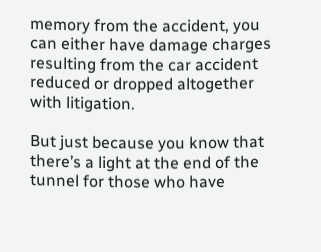memory from the accident, you can either have damage charges resulting from the car accident reduced or dropped altogether with litigation.

But just because you know that there’s a light at the end of the tunnel for those who have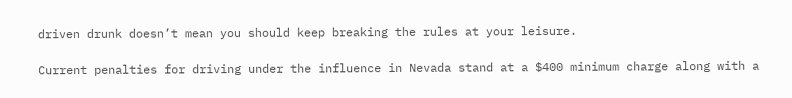driven drunk doesn’t mean you should keep breaking the rules at your leisure.

Current penalties for driving under the influence in Nevada stand at a $400 minimum charge along with a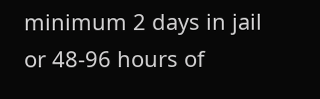minimum 2 days in jail or 48-96 hours of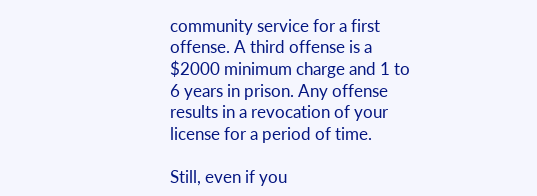community service for a first offense. A third offense is a $2000 minimum charge and 1 to 6 years in prison. Any offense results in a revocation of your license for a period of time.

Still, even if you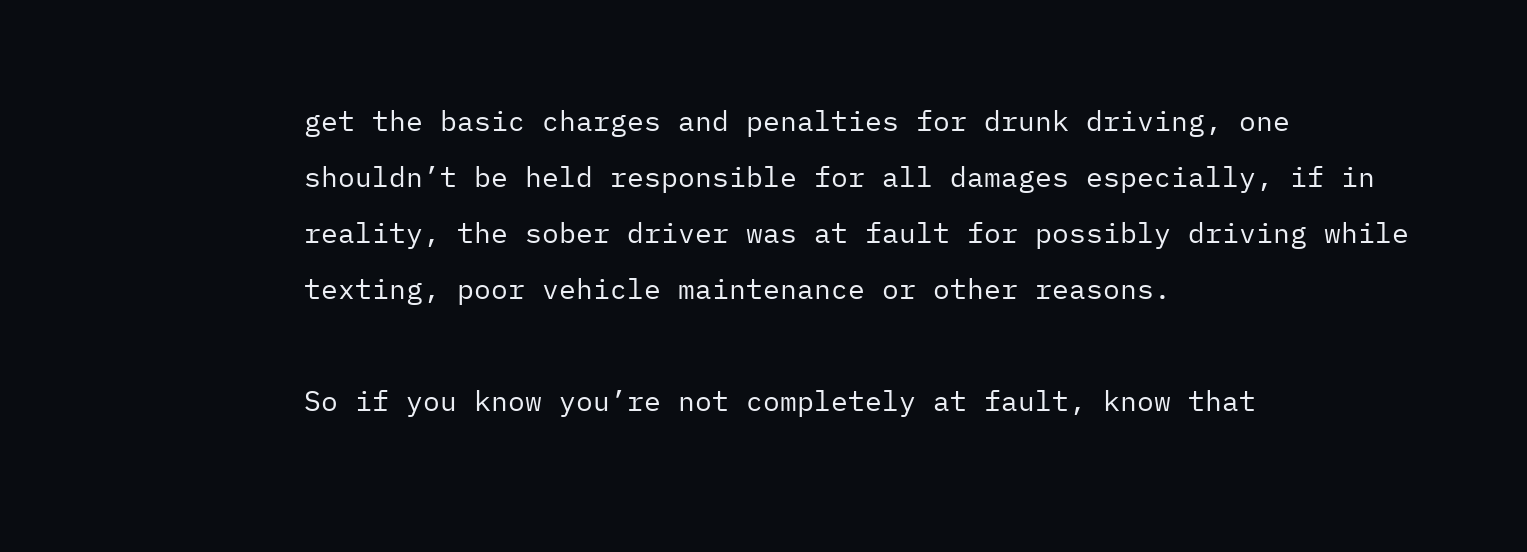get the basic charges and penalties for drunk driving, one shouldn’t be held responsible for all damages especially, if in reality, the sober driver was at fault for possibly driving while texting, poor vehicle maintenance or other reasons.

So if you know you’re not completely at fault, know that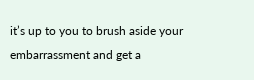it’s up to you to brush aside your embarrassment and get a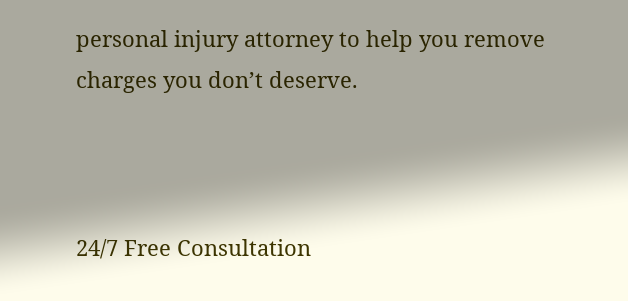personal injury attorney to help you remove charges you don’t deserve.



24/7 Free Consultation